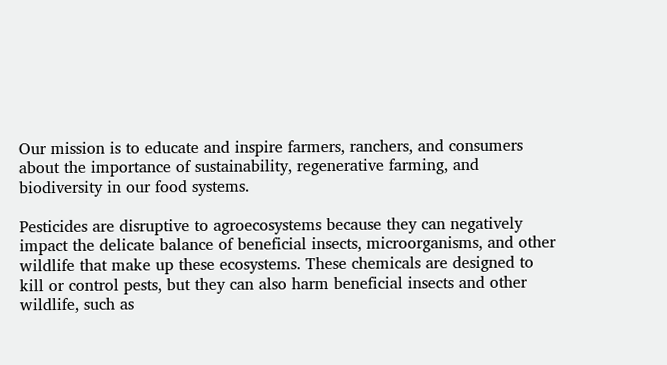Our mission is to educate and inspire farmers, ranchers, and consumers about the importance of sustainability, regenerative farming, and biodiversity in our food systems.

Pesticides are disruptive to agroecosystems because they can negatively impact the delicate balance of beneficial insects, microorganisms, and other wildlife that make up these ecosystems. These chemicals are designed to kill or control pests, but they can also harm beneficial insects and other wildlife, such as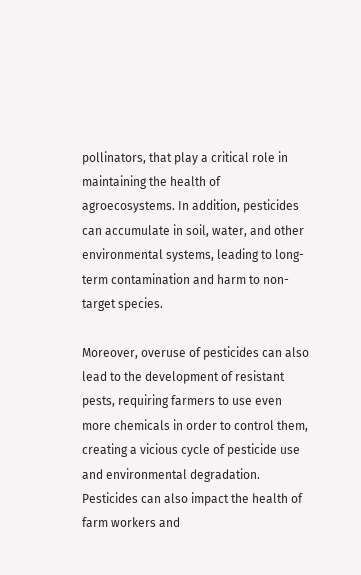pollinators, that play a critical role in maintaining the health of agroecosystems. In addition, pesticides can accumulate in soil, water, and other environmental systems, leading to long-term contamination and harm to non-target species.

Moreover, overuse of pesticides can also lead to the development of resistant pests, requiring farmers to use even more chemicals in order to control them, creating a vicious cycle of pesticide use and environmental degradation. Pesticides can also impact the health of farm workers and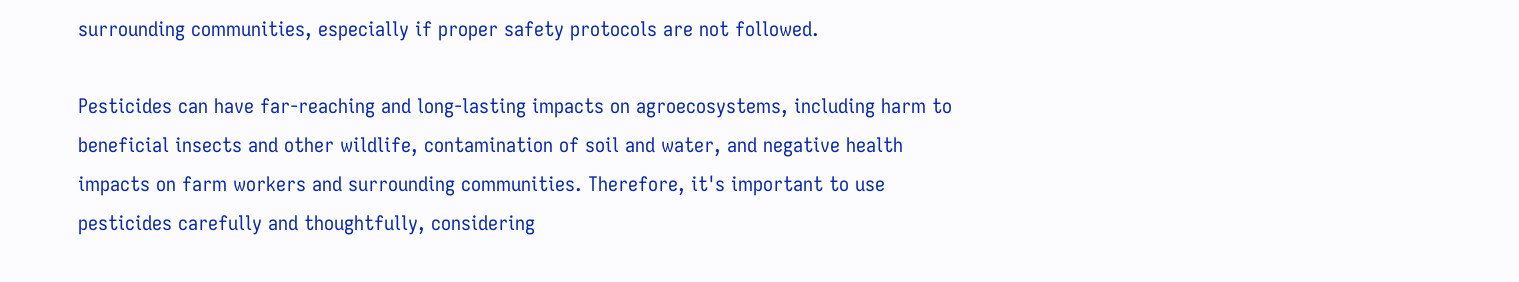surrounding communities, especially if proper safety protocols are not followed.

Pesticides can have far-reaching and long-lasting impacts on agroecosystems, including harm to beneficial insects and other wildlife, contamination of soil and water, and negative health impacts on farm workers and surrounding communities. Therefore, it's important to use pesticides carefully and thoughtfully, considering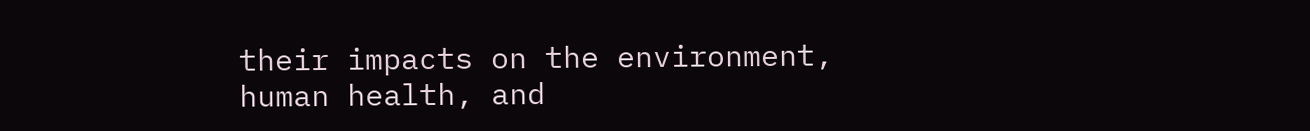their impacts on the environment, human health, and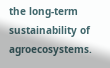the long-term sustainability of agroecosystems.